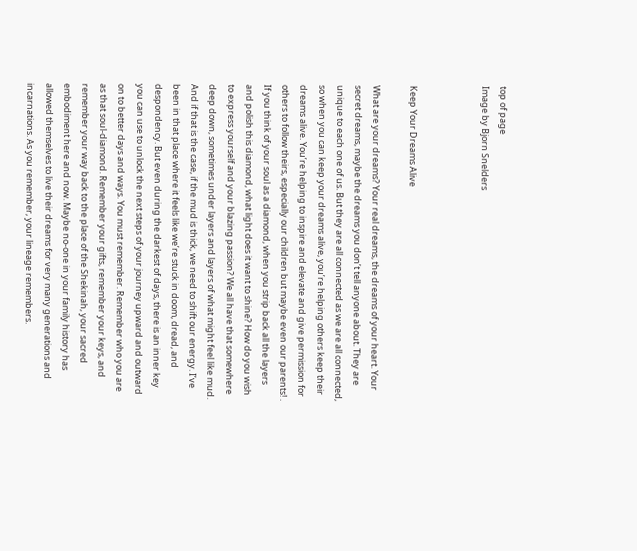top of page
Image by Bjorn Snelders



Keep Your Dreams Alive

What are your dreams? Your real dreams, the dreams of your heart. Your secret dreams, maybe the dreams you don’t tell anyone about. They are unique to each one of us. But they are all connected as we are all connected, so when you can keep your dreams alive, you’re helping others keep their dreams alive. You’re helping to inspire and elevate and give permission for others to follow theirs, especially our children but maybe even our parents! . If you think of your soul as a diamond, when you strip back all the layers and polish this diamond, what light does it want to shine? How do you wish to express yourself and your blazing passion? We all have that somewhere deep down, sometimes under layers and layers of what might feel like mud. And if that is the case, if the mud is thick, we need to shift our energy. I’ve been in that place where it feels like we’re stuck in doom, dread, and despondency. But even during the darkest of days, there is an inner key you can use to unlock the next steps of your journey upward and outward on to better days and ways. You must remember. Remember who you are as that soul-diamond. Remember your gifts, remember your keys, and remember your way back to the place of the Shekinah, your sacred embodiment here and now. Maybe no-one in your family history has allowed themselves to live their dreams for very many generations and incarnations. As you remember, your lineage remembers.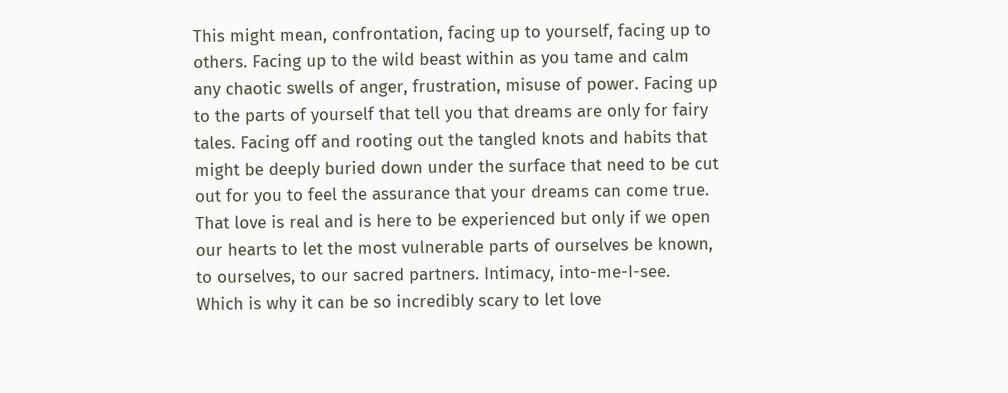This might mean, confrontation, facing up to yourself, facing up to others. Facing up to the wild beast within as you tame and calm any chaotic swells of anger, frustration, misuse of power. Facing up to the parts of yourself that tell you that dreams are only for fairy tales. Facing off and rooting out the tangled knots and habits that might be deeply buried down under the surface that need to be cut out for you to feel the assurance that your dreams can come true. That love is real and is here to be experienced but only if we open our hearts to let the most vulnerable parts of ourselves be known, to ourselves, to our sacred partners. Intimacy, into-me-I-see. Which is why it can be so incredibly scary to let love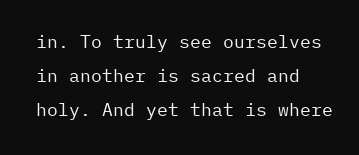in. To truly see ourselves in another is sacred and holy. And yet that is where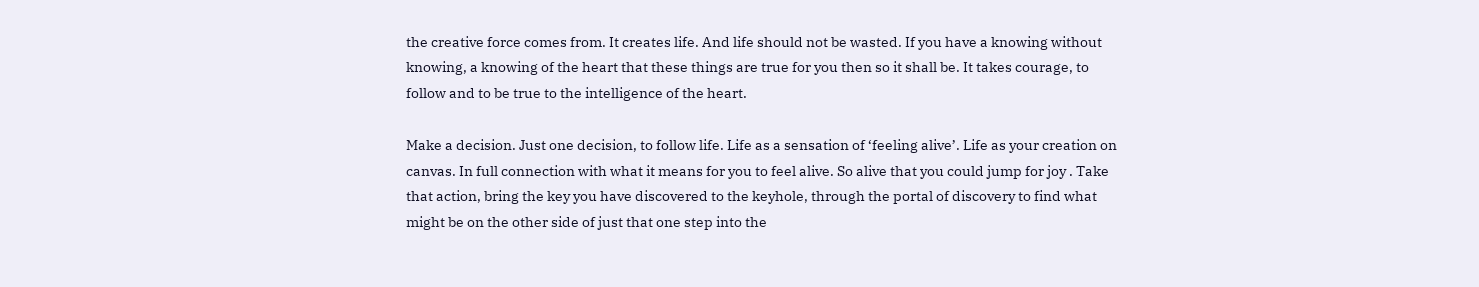the creative force comes from. It creates life. And life should not be wasted. If you have a knowing without knowing, a knowing of the heart that these things are true for you then so it shall be. It takes courage, to follow and to be true to the intelligence of the heart.

Make a decision. Just one decision, to follow life. Life as a sensation of ‘feeling alive’. Life as your creation on canvas. In full connection with what it means for you to feel alive. So alive that you could jump for joy . Take that action, bring the key you have discovered to the keyhole, through the portal of discovery to find what might be on the other side of just that one step into the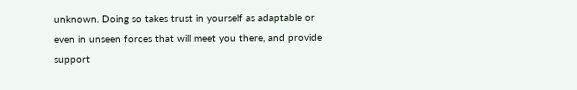unknown. Doing so takes trust in yourself as adaptable or even in unseen forces that will meet you there, and provide support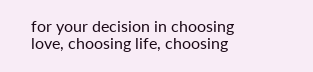for your decision in choosing love, choosing life, choosing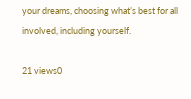your dreams, choosing what’s best for all involved, including yourself.

21 views0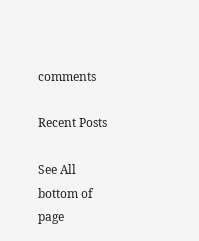comments

Recent Posts

See All
bottom of page